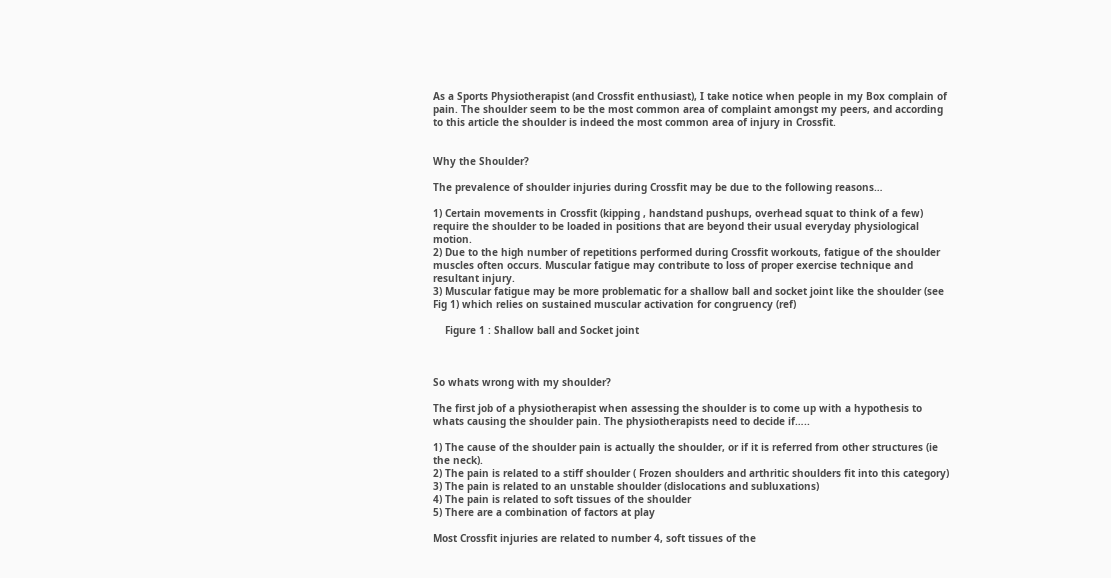As a Sports Physiotherapist (and Crossfit enthusiast), I take notice when people in my Box complain of pain. The shoulder seem to be the most common area of complaint amongst my peers, and according to this article the shoulder is indeed the most common area of injury in Crossfit.


Why the Shoulder?

The prevalence of shoulder injuries during Crossfit may be due to the following reasons…

1) Certain movements in Crossfit (kipping , handstand pushups, overhead squat to think of a few) require the shoulder to be loaded in positions that are beyond their usual everyday physiological motion.
2) Due to the high number of repetitions performed during Crossfit workouts, fatigue of the shoulder muscles often occurs. Muscular fatigue may contribute to loss of proper exercise technique and resultant injury.
3) Muscular fatigue may be more problematic for a shallow ball and socket joint like the shoulder (see Fig 1) which relies on sustained muscular activation for congruency (ref)

    Figure 1 : Shallow ball and Socket joint



So whats wrong with my shoulder?

The first job of a physiotherapist when assessing the shoulder is to come up with a hypothesis to whats causing the shoulder pain. The physiotherapists need to decide if…..

1) The cause of the shoulder pain is actually the shoulder, or if it is referred from other structures (ie the neck).
2) The pain is related to a stiff shoulder ( Frozen shoulders and arthritic shoulders fit into this category)
3) The pain is related to an unstable shoulder (dislocations and subluxations)
4) The pain is related to soft tissues of the shoulder
5) There are a combination of factors at play

Most Crossfit injuries are related to number 4, soft tissues of the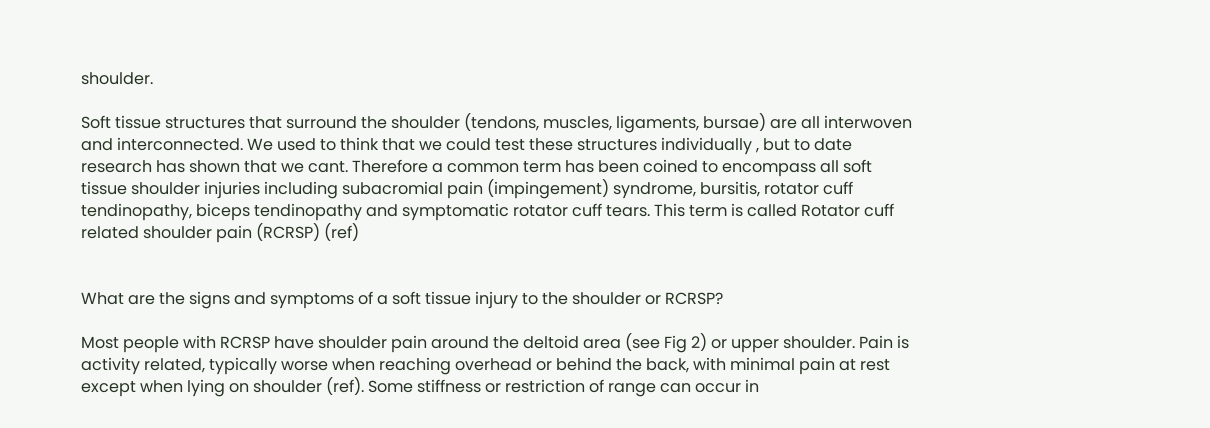shoulder.

Soft tissue structures that surround the shoulder (tendons, muscles, ligaments, bursae) are all interwoven and interconnected. We used to think that we could test these structures individually , but to date research has shown that we cant. Therefore a common term has been coined to encompass all soft tissue shoulder injuries including subacromial pain (impingement) syndrome, bursitis, rotator cuff tendinopathy, biceps tendinopathy and symptomatic rotator cuff tears. This term is called Rotator cuff related shoulder pain (RCRSP) (ref)


What are the signs and symptoms of a soft tissue injury to the shoulder or RCRSP?

Most people with RCRSP have shoulder pain around the deltoid area (see Fig 2) or upper shoulder. Pain is activity related, typically worse when reaching overhead or behind the back, with minimal pain at rest except when lying on shoulder (ref). Some stiffness or restriction of range can occur in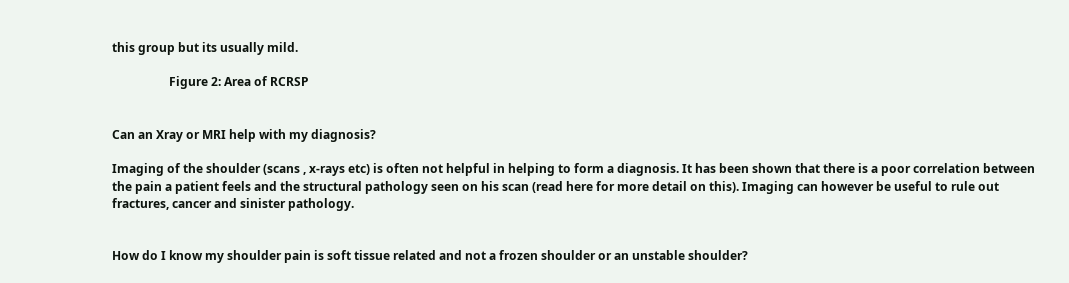this group but its usually mild.

                   Figure 2: Area of RCRSP


Can an Xray or MRI help with my diagnosis?

Imaging of the shoulder (scans , x-rays etc) is often not helpful in helping to form a diagnosis. It has been shown that there is a poor correlation between the pain a patient feels and the structural pathology seen on his scan (read here for more detail on this). Imaging can however be useful to rule out fractures, cancer and sinister pathology.


How do I know my shoulder pain is soft tissue related and not a frozen shoulder or an unstable shoulder?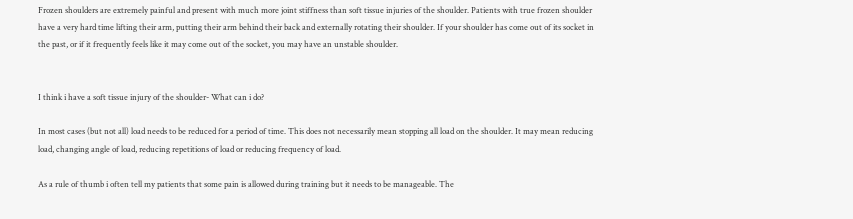Frozen shoulders are extremely painful and present with much more joint stiffness than soft tissue injuries of the shoulder. Patients with true frozen shoulder have a very hard time lifting their arm, putting their arm behind their back and externally rotating their shoulder. If your shoulder has come out of its socket in the past, or if it frequently feels like it may come out of the socket, you may have an unstable shoulder.


I think i have a soft tissue injury of the shoulder- What can i do?

In most cases (but not all) load needs to be reduced for a period of time. This does not necessarily mean stopping all load on the shoulder. It may mean reducing load, changing angle of load, reducing repetitions of load or reducing frequency of load.

As a rule of thumb i often tell my patients that some pain is allowed during training but it needs to be manageable. The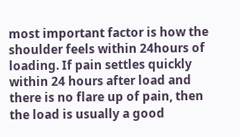most important factor is how the shoulder feels within 24hours of loading. If pain settles quickly within 24 hours after load and there is no flare up of pain, then the load is usually a good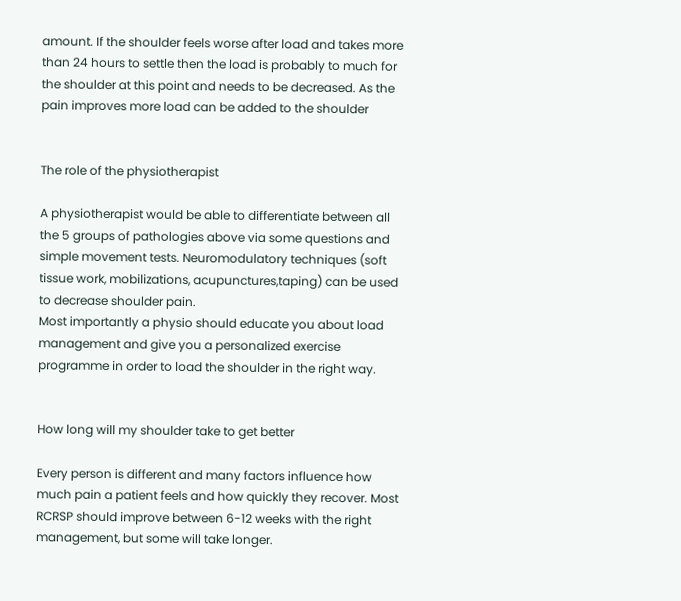amount. If the shoulder feels worse after load and takes more than 24 hours to settle then the load is probably to much for the shoulder at this point and needs to be decreased. As the pain improves more load can be added to the shoulder


The role of the physiotherapist

A physiotherapist would be able to differentiate between all the 5 groups of pathologies above via some questions and simple movement tests. Neuromodulatory techniques (soft tissue work, mobilizations, acupunctures,taping) can be used to decrease shoulder pain.
Most importantly a physio should educate you about load management and give you a personalized exercise programme in order to load the shoulder in the right way.


How long will my shoulder take to get better

Every person is different and many factors influence how much pain a patient feels and how quickly they recover. Most RCRSP should improve between 6-12 weeks with the right management, but some will take longer.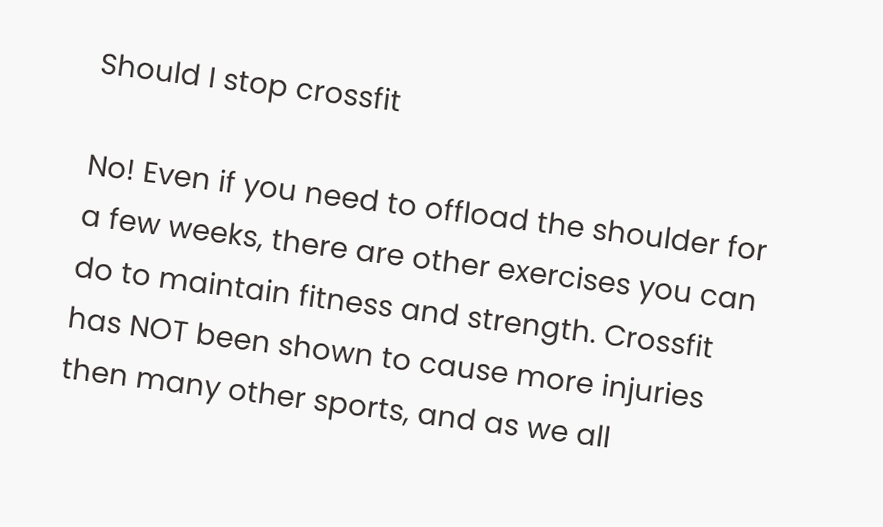Should I stop crossfit

No! Even if you need to offload the shoulder for a few weeks, there are other exercises you can do to maintain fitness and strength. Crossfit has NOT been shown to cause more injuries then many other sports, and as we all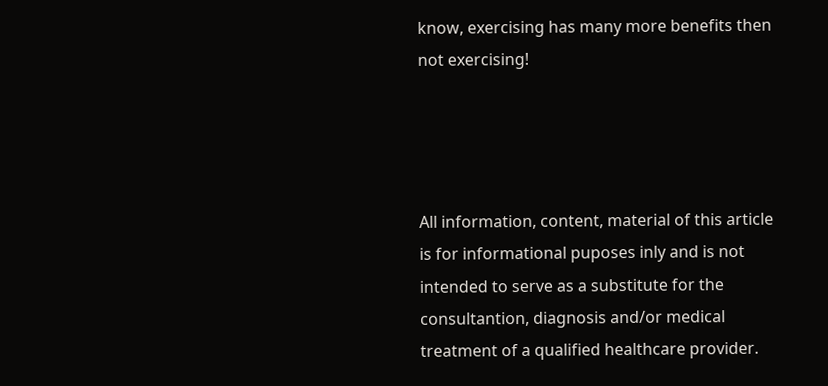know, exercising has many more benefits then not exercising!




All information, content, material of this article is for informational puposes inly and is not intended to serve as a substitute for the consultantion, diagnosis and/or medical treatment of a qualified healthcare provider.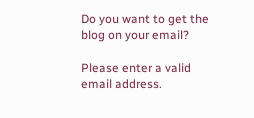Do you want to get the blog on your email?

Please enter a valid email address.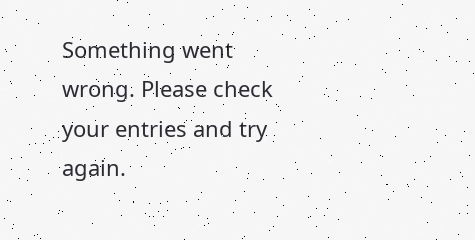Something went wrong. Please check your entries and try again.